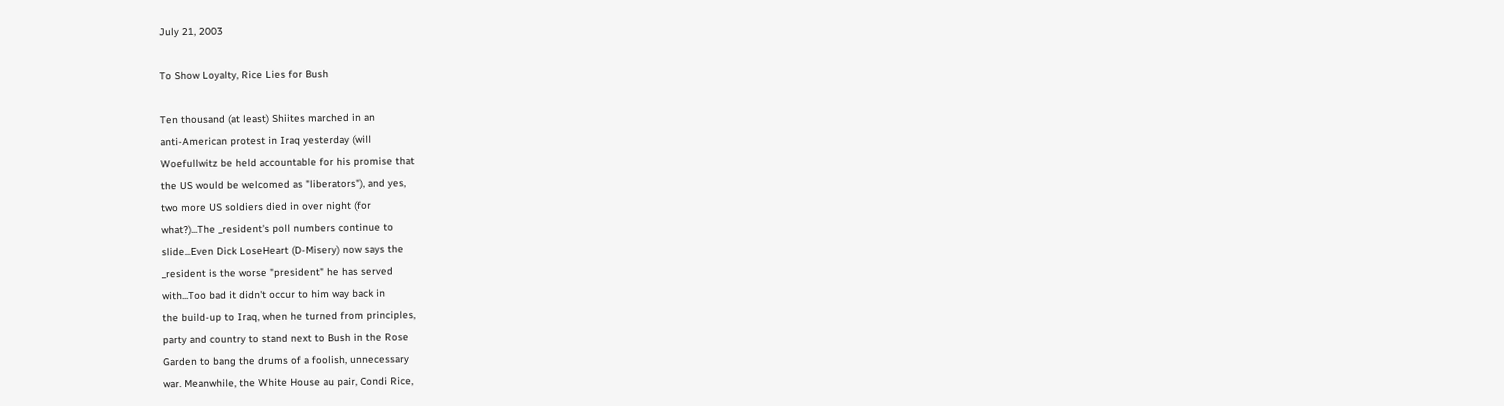July 21, 2003

To Show Loyalty, Rice Lies for Bush

Ten thousand (at least) Shiites marched in an
anti-American protest in Iraq yesterday (will
Woefullwitz be held accountable for his promise that
the US would be welcomed as "liberators"), and yes,
two more US soldiers died in over night (for
what?)...The _resident's poll numbers continue to
slide...Even Dick LoseHeart (D-Misery) now says the
_resident is the worse "president" he has served
with...Too bad it didn't occur to him way back in
the build-up to Iraq, when he turned from principles,
party and country to stand next to Bush in the Rose
Garden to bang the drums of a foolish, unnecessary
war. Meanwhile, the White House au pair, Condi Rice,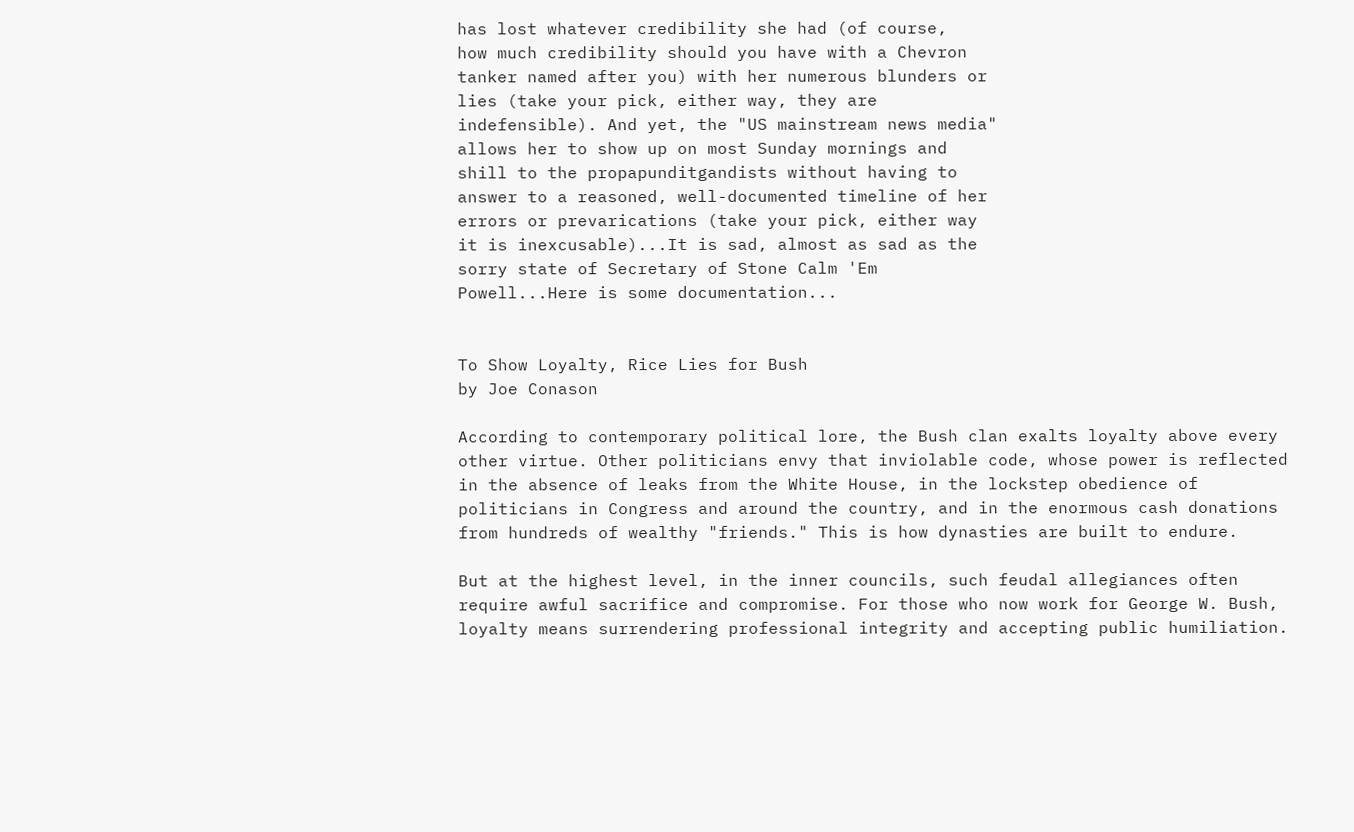has lost whatever credibility she had (of course,
how much credibility should you have with a Chevron
tanker named after you) with her numerous blunders or
lies (take your pick, either way, they are
indefensible). And yet, the "US mainstream news media"
allows her to show up on most Sunday mornings and
shill to the propapunditgandists without having to
answer to a reasoned, well-documented timeline of her
errors or prevarications (take your pick, either way
it is inexcusable)...It is sad, almost as sad as the
sorry state of Secretary of Stone Calm 'Em
Powell...Here is some documentation...


To Show Loyalty, Rice Lies for Bush
by Joe Conason

According to contemporary political lore, the Bush clan exalts loyalty above every other virtue. Other politicians envy that inviolable code, whose power is reflected in the absence of leaks from the White House, in the lockstep obedience of politicians in Congress and around the country, and in the enormous cash donations from hundreds of wealthy "friends." This is how dynasties are built to endure.

But at the highest level, in the inner councils, such feudal allegiances often require awful sacrifice and compromise. For those who now work for George W. Bush, loyalty means surrendering professional integrity and accepting public humiliation.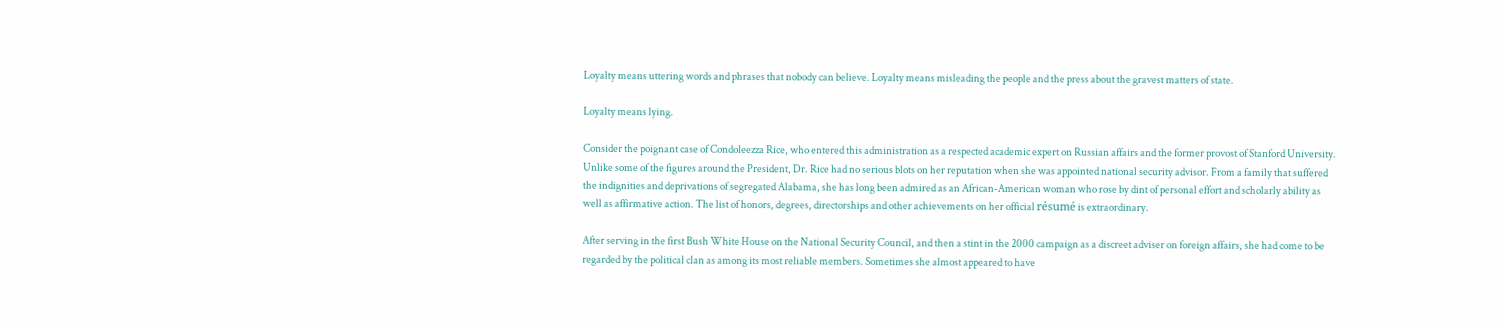Loyalty means uttering words and phrases that nobody can believe. Loyalty means misleading the people and the press about the gravest matters of state.

Loyalty means lying.

Consider the poignant case of Condoleezza Rice, who entered this administration as a respected academic expert on Russian affairs and the former provost of Stanford University. Unlike some of the figures around the President, Dr. Rice had no serious blots on her reputation when she was appointed national security advisor. From a family that suffered the indignities and deprivations of segregated Alabama, she has long been admired as an African-American woman who rose by dint of personal effort and scholarly ability as well as affirmative action. The list of honors, degrees, directorships and other achievements on her official résumé is extraordinary.

After serving in the first Bush White House on the National Security Council, and then a stint in the 2000 campaign as a discreet adviser on foreign affairs, she had come to be regarded by the political clan as among its most reliable members. Sometimes she almost appeared to have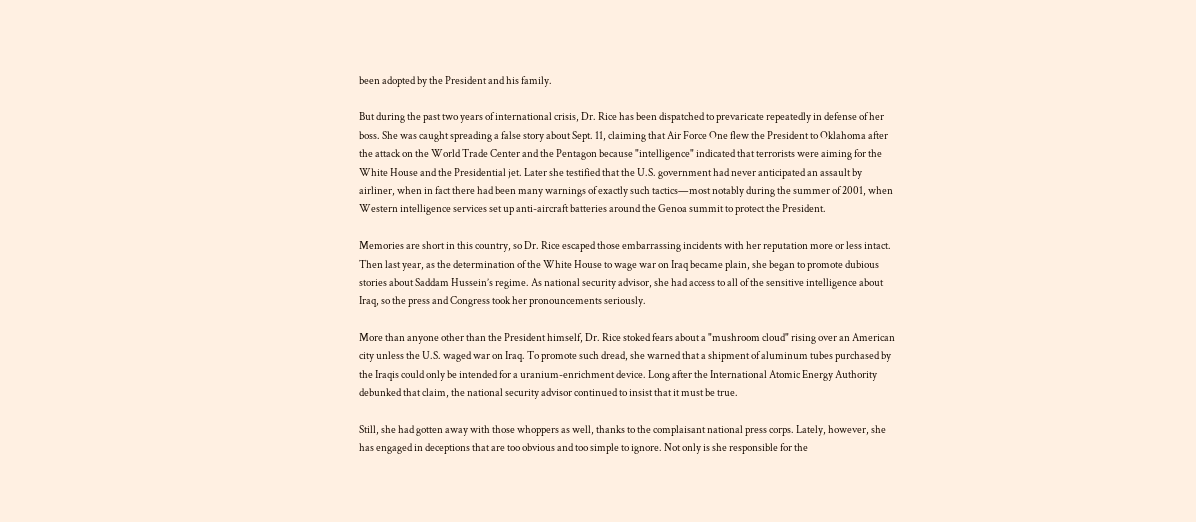been adopted by the President and his family.

But during the past two years of international crisis, Dr. Rice has been dispatched to prevaricate repeatedly in defense of her boss. She was caught spreading a false story about Sept. 11, claiming that Air Force One flew the President to Oklahoma after the attack on the World Trade Center and the Pentagon because "intelligence" indicated that terrorists were aiming for the White House and the Presidential jet. Later she testified that the U.S. government had never anticipated an assault by airliner, when in fact there had been many warnings of exactly such tactics—most notably during the summer of 2001, when Western intelligence services set up anti-aircraft batteries around the Genoa summit to protect the President.

Memories are short in this country, so Dr. Rice escaped those embarrassing incidents with her reputation more or less intact. Then last year, as the determination of the White House to wage war on Iraq became plain, she began to promote dubious stories about Saddam Hussein’s regime. As national security advisor, she had access to all of the sensitive intelligence about Iraq, so the press and Congress took her pronouncements seriously.

More than anyone other than the President himself, Dr. Rice stoked fears about a "mushroom cloud" rising over an American city unless the U.S. waged war on Iraq. To promote such dread, she warned that a shipment of aluminum tubes purchased by the Iraqis could only be intended for a uranium-enrichment device. Long after the International Atomic Energy Authority debunked that claim, the national security advisor continued to insist that it must be true.

Still, she had gotten away with those whoppers as well, thanks to the complaisant national press corps. Lately, however, she has engaged in deceptions that are too obvious and too simple to ignore. Not only is she responsible for the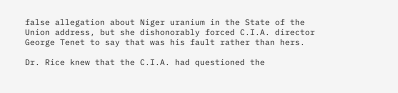false allegation about Niger uranium in the State of the Union address, but she dishonorably forced C.I.A. director George Tenet to say that was his fault rather than hers.

Dr. Rice knew that the C.I.A. had questioned the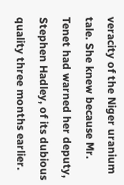veracity of the Niger uranium tale. She knew because Mr. Tenet had warned her deputy, Stephen Hadley, of its dubious quality three months earlier.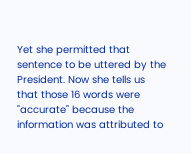Yet she permitted that sentence to be uttered by the President. Now she tells us that those 16 words were "accurate" because the information was attributed to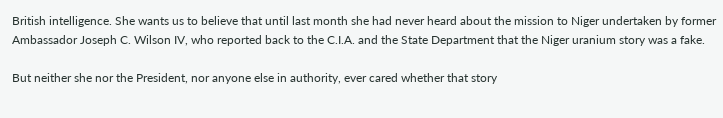British intelligence. She wants us to believe that until last month she had never heard about the mission to Niger undertaken by former Ambassador Joseph C. Wilson IV, who reported back to the C.I.A. and the State Department that the Niger uranium story was a fake.

But neither she nor the President, nor anyone else in authority, ever cared whether that story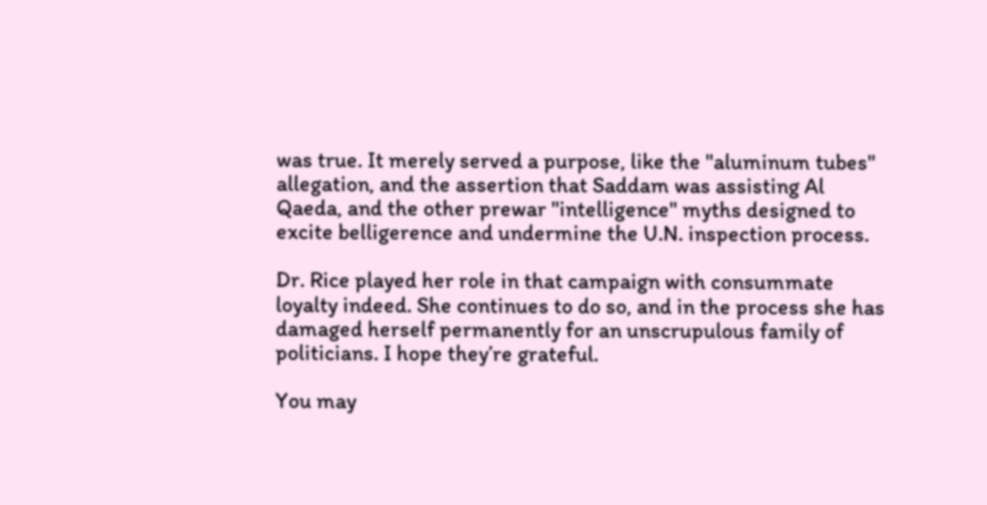was true. It merely served a purpose, like the "aluminum tubes" allegation, and the assertion that Saddam was assisting Al Qaeda, and the other prewar "intelligence" myths designed to excite belligerence and undermine the U.N. inspection process.

Dr. Rice played her role in that campaign with consummate loyalty indeed. She continues to do so, and in the process she has damaged herself permanently for an unscrupulous family of politicians. I hope they’re grateful.

You may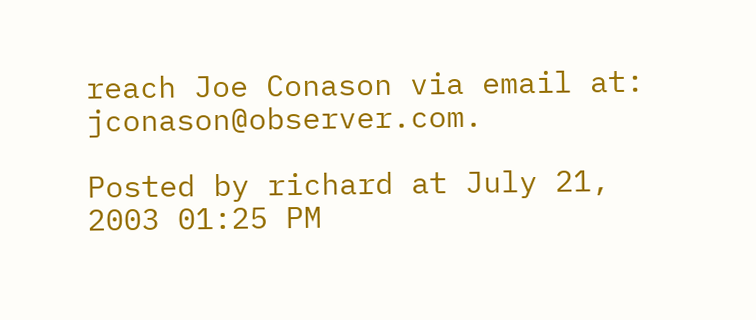reach Joe Conason via email at: jconason@observer.com.

Posted by richard at July 21, 2003 01:25 PM